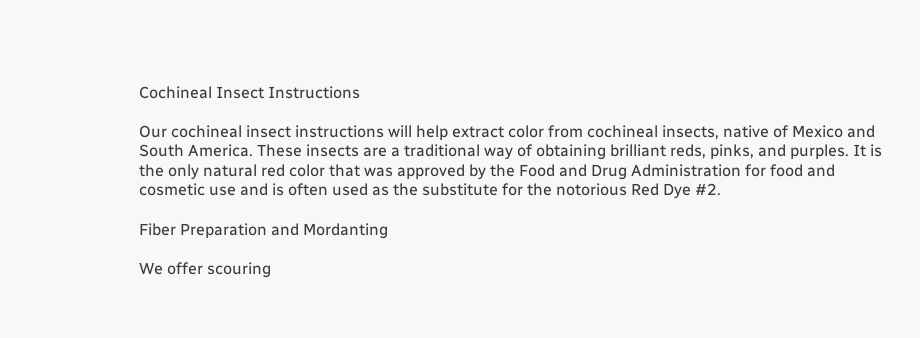Cochineal Insect Instructions

Our cochineal insect instructions will help extract color from cochineal insects, native of Mexico and South America. These insects are a traditional way of obtaining brilliant reds, pinks, and purples. It is the only natural red color that was approved by the Food and Drug Administration for food and cosmetic use and is often used as the substitute for the notorious Red Dye #2.

Fiber Preparation and Mordanting

We offer scouring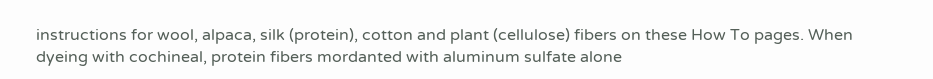instructions for wool, alpaca, silk (protein), cotton and plant (cellulose) fibers on these How To pages. When dyeing with cochineal, protein fibers mordanted with aluminum sulfate alone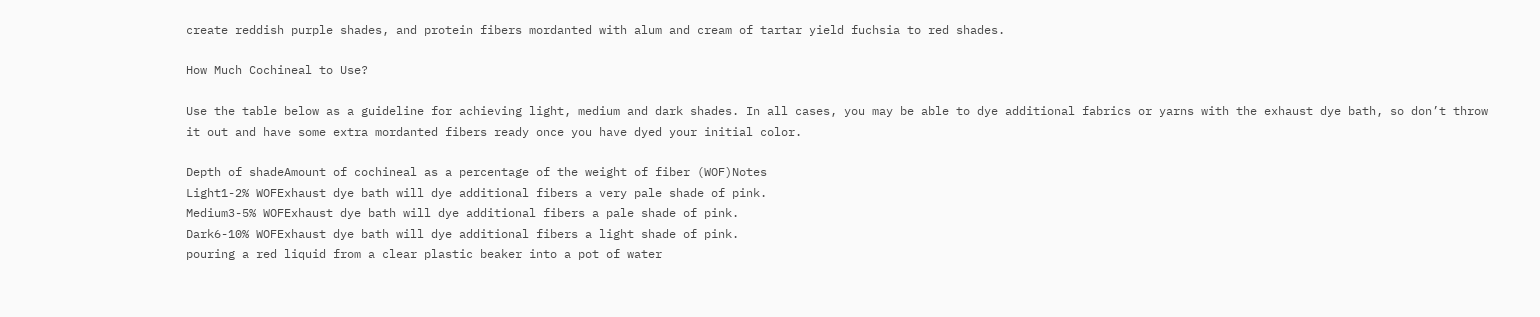create reddish purple shades, and protein fibers mordanted with alum and cream of tartar yield fuchsia to red shades.

How Much Cochineal to Use?

Use the table below as a guideline for achieving light, medium and dark shades. In all cases, you may be able to dye additional fabrics or yarns with the exhaust dye bath, so don’t throw it out and have some extra mordanted fibers ready once you have dyed your initial color.

Depth of shadeAmount of cochineal as a percentage of the weight of fiber (WOF)Notes
Light1-2% WOFExhaust dye bath will dye additional fibers a very pale shade of pink.
Medium3-5% WOFExhaust dye bath will dye additional fibers a pale shade of pink.
Dark6-10% WOFExhaust dye bath will dye additional fibers a light shade of pink.
pouring a red liquid from a clear plastic beaker into a pot of water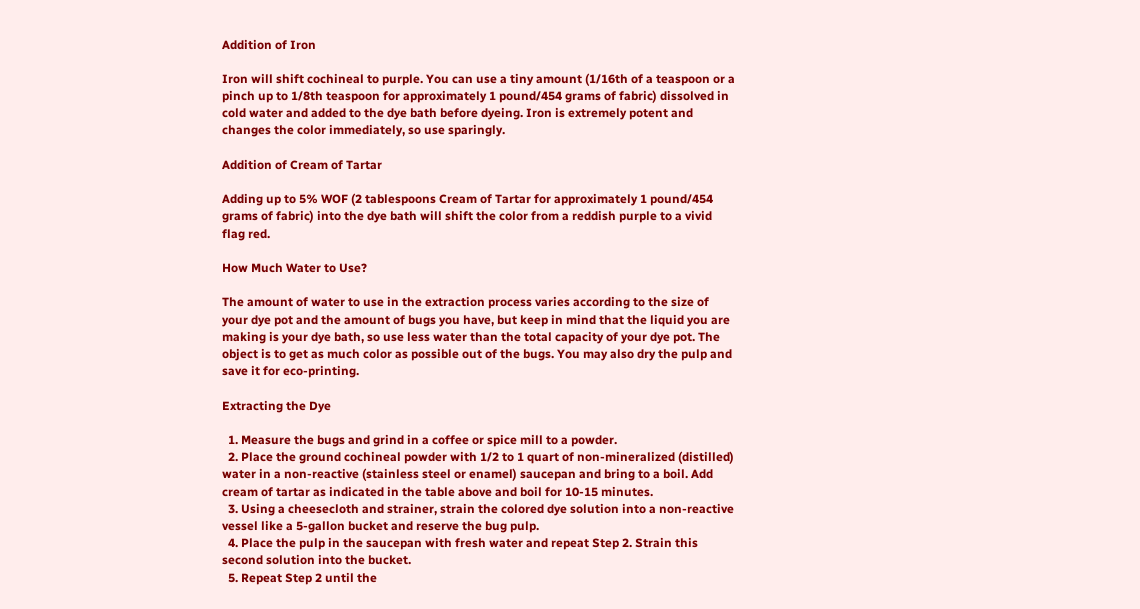Addition of Iron

Iron will shift cochineal to purple. You can use a tiny amount (1/16th of a teaspoon or a pinch up to 1/8th teaspoon for approximately 1 pound/454 grams of fabric) dissolved in cold water and added to the dye bath before dyeing. Iron is extremely potent and changes the color immediately, so use sparingly.

Addition of Cream of Tartar

Adding up to 5% WOF (2 tablespoons Cream of Tartar for approximately 1 pound/454 grams of fabric) into the dye bath will shift the color from a reddish purple to a vivid flag red.

How Much Water to Use?

The amount of water to use in the extraction process varies according to the size of your dye pot and the amount of bugs you have, but keep in mind that the liquid you are making is your dye bath, so use less water than the total capacity of your dye pot. The object is to get as much color as possible out of the bugs. You may also dry the pulp and save it for eco-printing.

Extracting the Dye

  1. Measure the bugs and grind in a coffee or spice mill to a powder.
  2. Place the ground cochineal powder with 1/2 to 1 quart of non-mineralized (distilled) water in a non-reactive (stainless steel or enamel) saucepan and bring to a boil. Add cream of tartar as indicated in the table above and boil for 10-15 minutes.
  3. Using a cheesecloth and strainer, strain the colored dye solution into a non-reactive vessel like a 5-gallon bucket and reserve the bug pulp.
  4. Place the pulp in the saucepan with fresh water and repeat Step 2. Strain this second solution into the bucket.
  5. Repeat Step 2 until the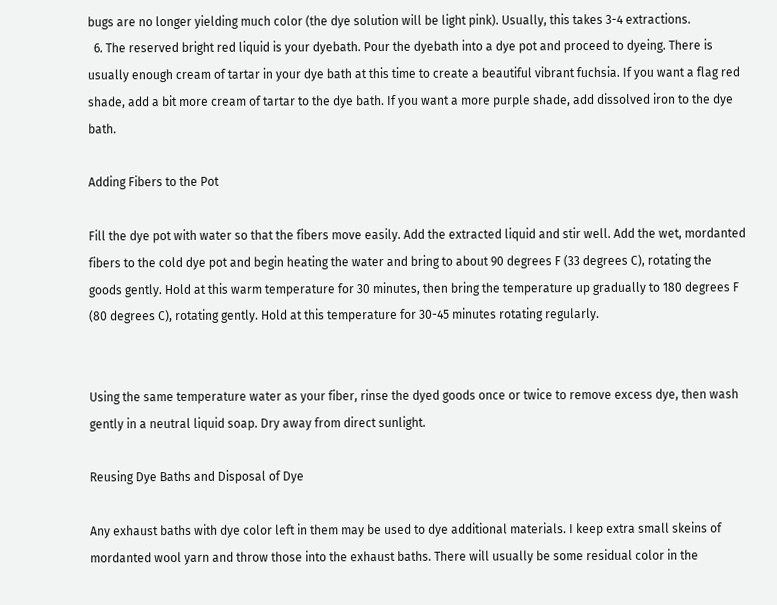bugs are no longer yielding much color (the dye solution will be light pink). Usually, this takes 3-4 extractions.
  6. The reserved bright red liquid is your dyebath. Pour the dyebath into a dye pot and proceed to dyeing. There is usually enough cream of tartar in your dye bath at this time to create a beautiful vibrant fuchsia. If you want a flag red shade, add a bit more cream of tartar to the dye bath. If you want a more purple shade, add dissolved iron to the dye bath.

Adding Fibers to the Pot

Fill the dye pot with water so that the fibers move easily. Add the extracted liquid and stir well. Add the wet, mordanted fibers to the cold dye pot and begin heating the water and bring to about 90 degrees F (33 degrees C), rotating the goods gently. Hold at this warm temperature for 30 minutes, then bring the temperature up gradually to 180 degrees F (80 degrees C), rotating gently. Hold at this temperature for 30-45 minutes rotating regularly.


Using the same temperature water as your fiber, rinse the dyed goods once or twice to remove excess dye, then wash gently in a neutral liquid soap. Dry away from direct sunlight.

Reusing Dye Baths and Disposal of Dye

Any exhaust baths with dye color left in them may be used to dye additional materials. I keep extra small skeins of mordanted wool yarn and throw those into the exhaust baths. There will usually be some residual color in the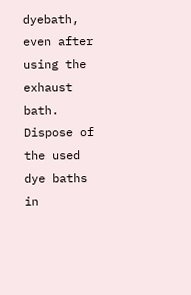dyebath, even after using the exhaust bath. Dispose of the used dye baths in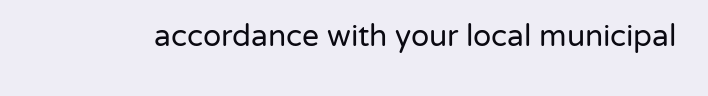accordance with your local municipal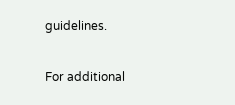guidelines.

For additional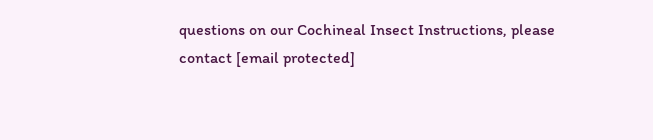questions on our Cochineal Insect Instructions, please contact [email protected]